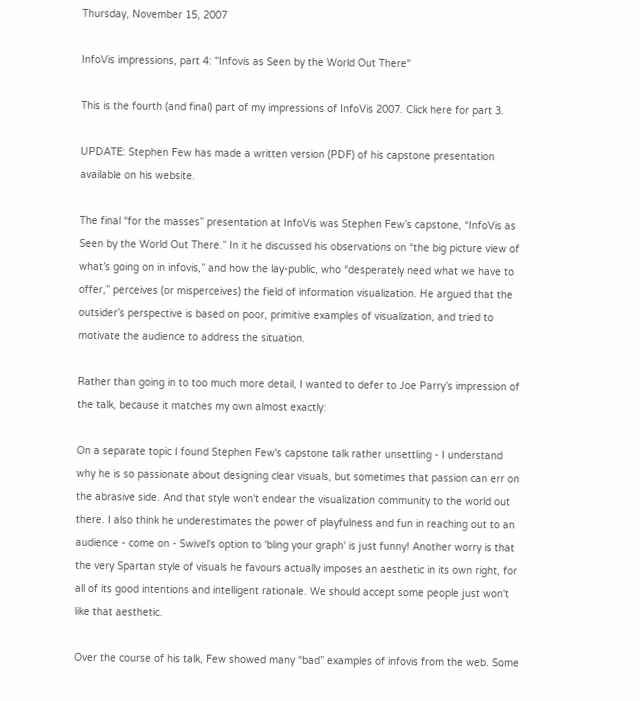Thursday, November 15, 2007

InfoVis impressions, part 4: "Infovis as Seen by the World Out There"

This is the fourth (and final) part of my impressions of InfoVis 2007. Click here for part 3.

UPDATE: Stephen Few has made a written version (PDF) of his capstone presentation available on his website.

The final “for the masses” presentation at InfoVis was Stephen Few’s capstone, “InfoVis as Seen by the World Out There.” In it he discussed his observations on “the big picture view of what’s going on in infovis,” and how the lay-public, who “desperately need what we have to offer,” perceives (or misperceives) the field of information visualization. He argued that the outsider’s perspective is based on poor, primitive examples of visualization, and tried to motivate the audience to address the situation.

Rather than going in to too much more detail, I wanted to defer to Joe Parry’s impression of the talk, because it matches my own almost exactly:

On a separate topic I found Stephen Few's capstone talk rather unsettling - I understand why he is so passionate about designing clear visuals, but sometimes that passion can err on the abrasive side. And that style won't endear the visualization community to the world out there. I also think he underestimates the power of playfulness and fun in reaching out to an audience - come on - Swivel's option to 'bling your graph' is just funny! Another worry is that the very Spartan style of visuals he favours actually imposes an aesthetic in its own right, for all of its good intentions and intelligent rationale. We should accept some people just won't like that aesthetic.

Over the course of his talk, Few showed many “bad” examples of infovis from the web. Some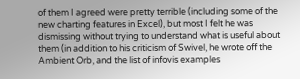of them I agreed were pretty terrible (including some of the new charting features in Excel), but most I felt he was dismissing without trying to understand what is useful about them (in addition to his criticism of Swivel, he wrote off the Ambient Orb, and the list of infovis examples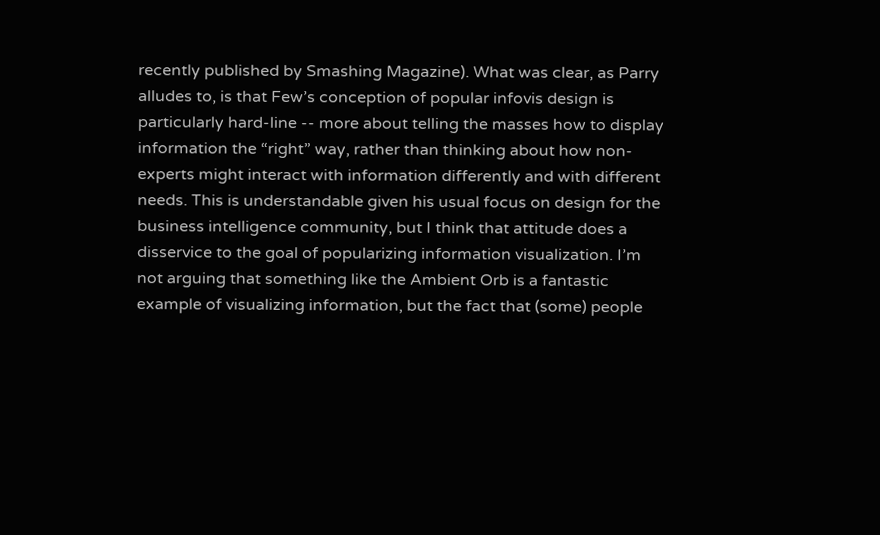recently published by Smashing Magazine). What was clear, as Parry alludes to, is that Few’s conception of popular infovis design is particularly hard-line -- more about telling the masses how to display information the “right” way, rather than thinking about how non-experts might interact with information differently and with different needs. This is understandable given his usual focus on design for the business intelligence community, but I think that attitude does a disservice to the goal of popularizing information visualization. I’m not arguing that something like the Ambient Orb is a fantastic example of visualizing information, but the fact that (some) people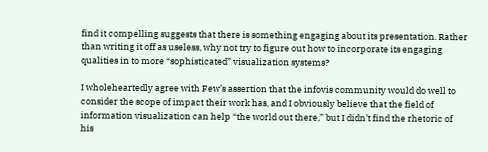find it compelling suggests that there is something engaging about its presentation. Rather than writing it off as useless, why not try to figure out how to incorporate its engaging qualities in to more “sophisticated” visualization systems?

I wholeheartedly agree with Few’s assertion that the infovis community would do well to consider the scope of impact their work has, and I obviously believe that the field of information visualization can help “the world out there,” but I didn’t find the rhetoric of his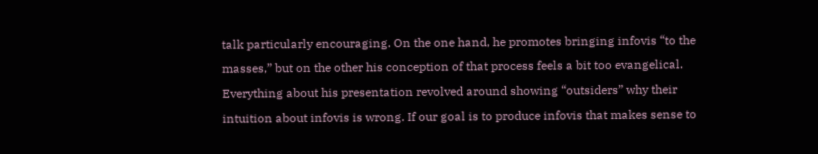talk particularly encouraging. On the one hand, he promotes bringing infovis “to the masses,” but on the other his conception of that process feels a bit too evangelical. Everything about his presentation revolved around showing “outsiders” why their intuition about infovis is wrong. If our goal is to produce infovis that makes sense to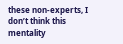these non-experts, I don’t think this mentality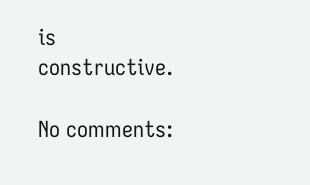is constructive.

No comments: